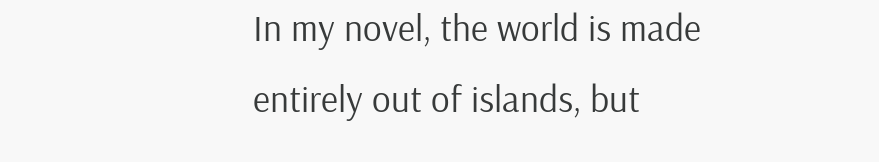In my novel, the world is made entirely out of islands, but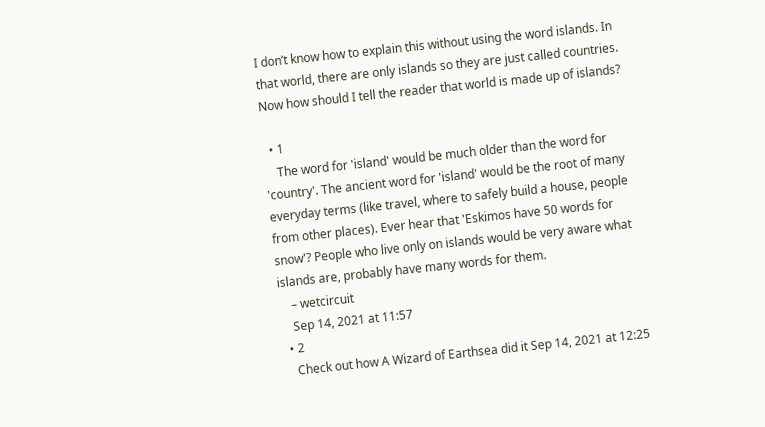I don’t know how to explain this without using the word islands. In that world, there are only islands so they are just called countries. Now how should I tell the reader that world is made up of islands?

  • 1
    The word for 'island' would be much older than the word for 'country'. The ancient word for 'island' would be the root of many everyday terms (like travel, where to safely build a house, people from other places). Ever hear that 'Eskimos have 50 words for snow'? People who live only on islands would be very aware what islands are, probably have many words for them.
    – wetcircuit
    Sep 14, 2021 at 11:57
  • 2
    Check out how A Wizard of Earthsea did it Sep 14, 2021 at 12:25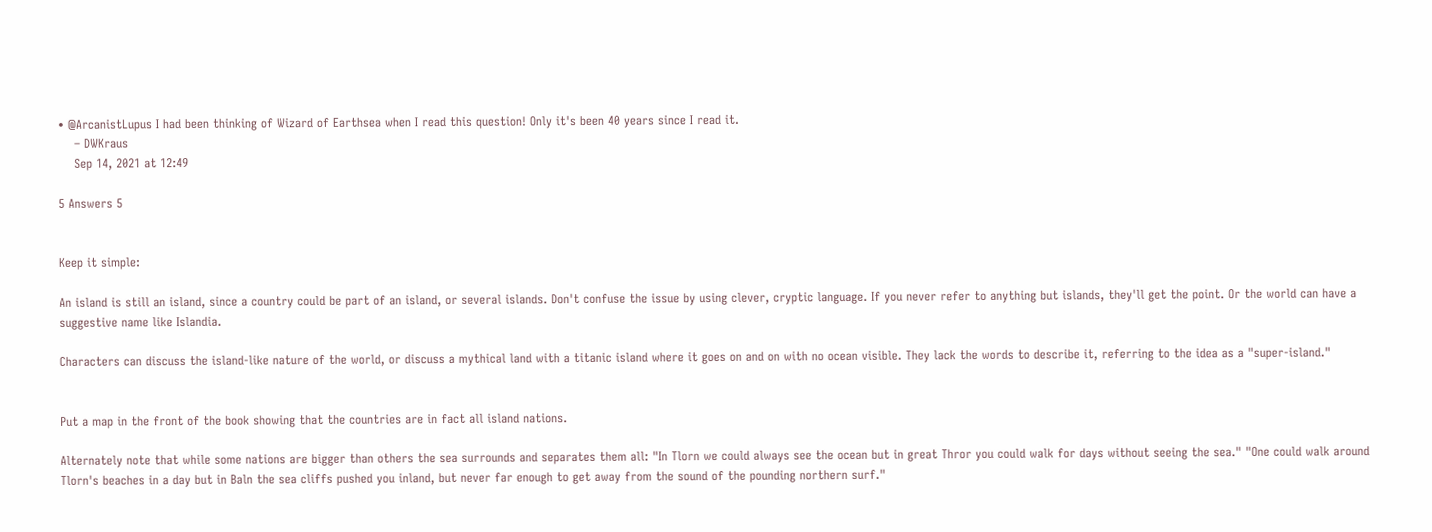• @ArcanistLupus I had been thinking of Wizard of Earthsea when I read this question! Only it's been 40 years since I read it.
    – DWKraus
    Sep 14, 2021 at 12:49

5 Answers 5


Keep it simple:

An island is still an island, since a country could be part of an island, or several islands. Don't confuse the issue by using clever, cryptic language. If you never refer to anything but islands, they'll get the point. Or the world can have a suggestive name like Islandia.

Characters can discuss the island-like nature of the world, or discuss a mythical land with a titanic island where it goes on and on with no ocean visible. They lack the words to describe it, referring to the idea as a "super-island."


Put a map in the front of the book showing that the countries are in fact all island nations.

Alternately note that while some nations are bigger than others the sea surrounds and separates them all: "In Tlorn we could always see the ocean but in great Thror you could walk for days without seeing the sea." "One could walk around Tlorn's beaches in a day but in Baln the sea cliffs pushed you inland, but never far enough to get away from the sound of the pounding northern surf."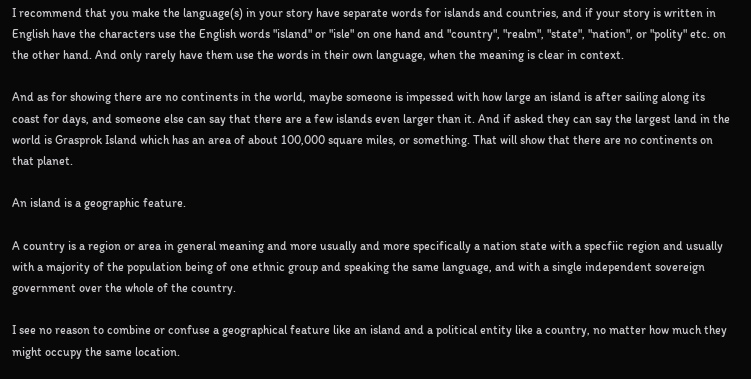I recommend that you make the language(s) in your story have separate words for islands and countries, and if your story is written in English have the characters use the English words "island" or "isle" on one hand and "country", "realm", "state", "nation", or "polity" etc. on the other hand. And only rarely have them use the words in their own language, when the meaning is clear in context.

And as for showing there are no continents in the world, maybe someone is impessed with how large an island is after sailing along its coast for days, and someone else can say that there are a few islands even larger than it. And if asked they can say the largest land in the world is Grasprok Island which has an area of about 100,000 square miles, or something. That will show that there are no continents on that planet.

An island is a geographic feature.

A country is a region or area in general meaning and more usually and more specifically a nation state with a specfiic region and usually with a majority of the population being of one ethnic group and speaking the same language, and with a single independent sovereign government over the whole of the country.

I see no reason to combine or confuse a geographical feature like an island and a political entity like a country, no matter how much they might occupy the same location.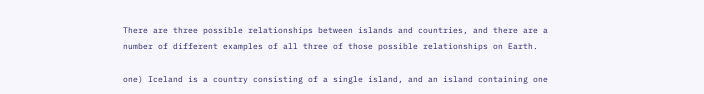There are three possible relationships between islands and countries, and there are a number of different examples of all three of those possible relationships on Earth.

one) Iceland is a country consisting of a single island, and an island containing one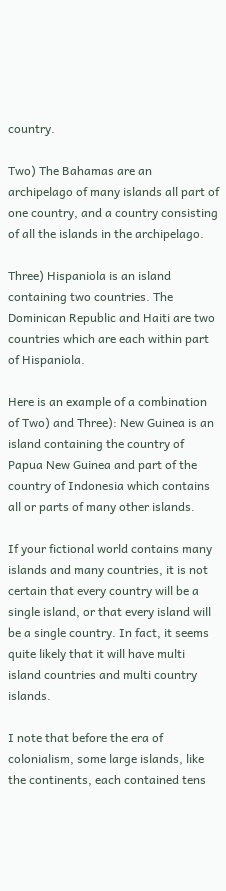country.

Two) The Bahamas are an archipelago of many islands all part of one country, and a country consisting of all the islands in the archipelago.

Three) Hispaniola is an island containing two countries. The Dominican Republic and Haiti are two countries which are each within part of Hispaniola.

Here is an example of a combination of Two) and Three): New Guinea is an island containing the country of Papua New Guinea and part of the country of Indonesia which contains all or parts of many other islands.

If your fictional world contains many islands and many countries, it is not certain that every country will be a single island, or that every island will be a single country. In fact, it seems quite likely that it will have multi island countries and multi country islands.

I note that before the era of colonialism, some large islands, like the continents, each contained tens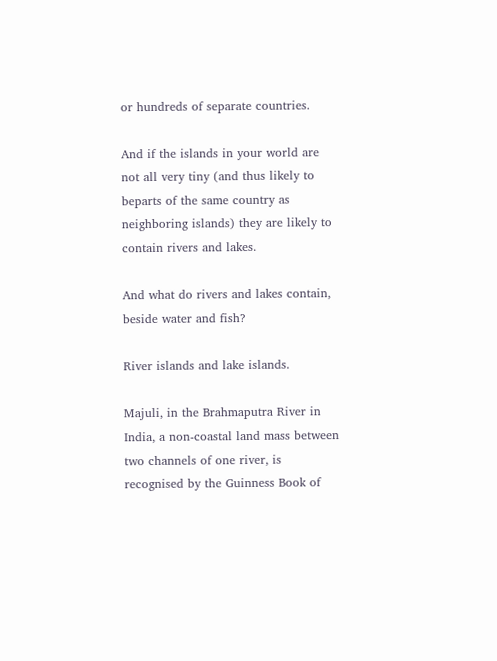or hundreds of separate countries.

And if the islands in your world are not all very tiny (and thus likely to beparts of the same country as neighboring islands) they are likely to contain rivers and lakes.

And what do rivers and lakes contain, beside water and fish?

River islands and lake islands.

Majuli, in the Brahmaputra River in India, a non-coastal land mass between two channels of one river, is recognised by the Guinness Book of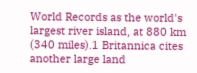World Records as the world's largest river island, at 880 km (340 miles).1 Britannica cites another large land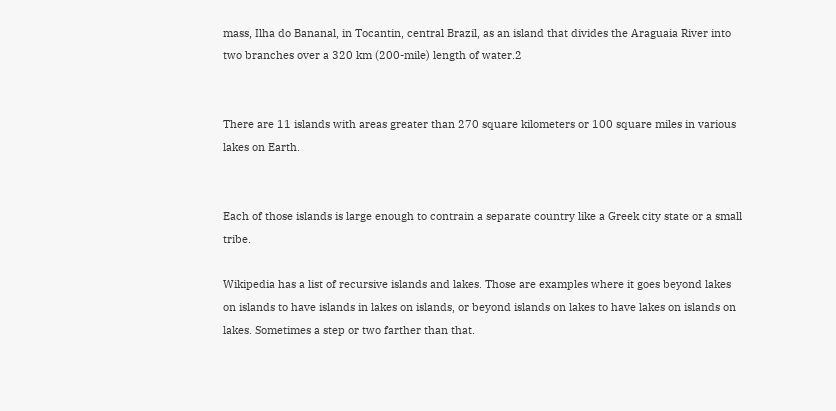mass, Ilha do Bananal, in Tocantin, central Brazil, as an island that divides the Araguaia River into two branches over a 320 km (200-mile) length of water.2


There are 11 islands with areas greater than 270 square kilometers or 100 square miles in various lakes on Earth.


Each of those islands is large enough to contrain a separate country like a Greek city state or a small tribe.

Wikipedia has a list of recursive islands and lakes. Those are examples where it goes beyond lakes on islands to have islands in lakes on islands, or beyond islands on lakes to have lakes on islands on lakes. Sometimes a step or two farther than that.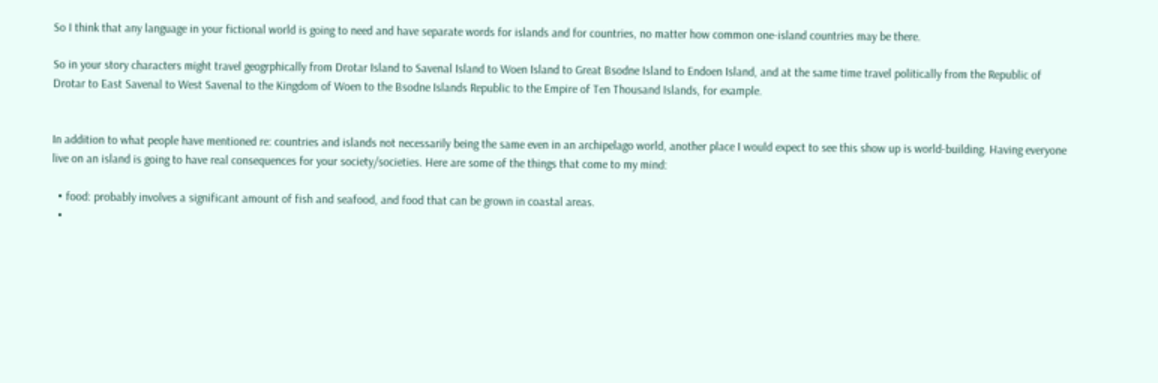So I think that any language in your fictional world is going to need and have separate words for islands and for countries, no matter how common one-island countries may be there.

So in your story characters might travel geogrphically from Drotar Island to Savenal Island to Woen Island to Great Bsodne Island to Endoen Island, and at the same time travel politically from the Republic of Drotar to East Savenal to West Savenal to the Kingdom of Woen to the Bsodne Islands Republic to the Empire of Ten Thousand Islands, for example.


In addition to what people have mentioned re: countries and islands not necessarily being the same even in an archipelago world, another place I would expect to see this show up is world-building. Having everyone live on an island is going to have real consequences for your society/societies. Here are some of the things that come to my mind:

  • food: probably involves a significant amount of fish and seafood, and food that can be grown in coastal areas.
  •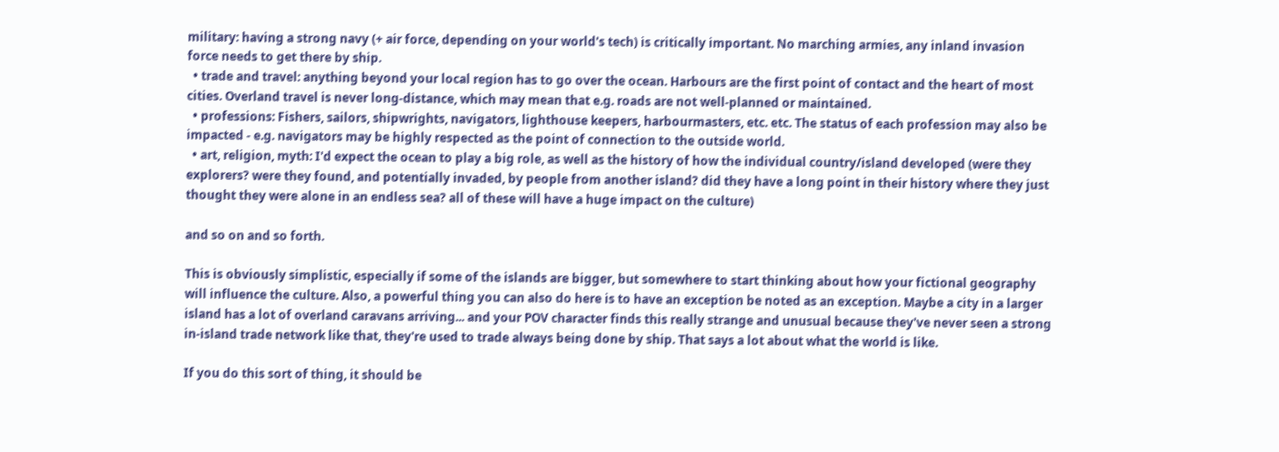military: having a strong navy (+ air force, depending on your world's tech) is critically important. No marching armies, any inland invasion force needs to get there by ship.
  • trade and travel: anything beyond your local region has to go over the ocean. Harbours are the first point of contact and the heart of most cities. Overland travel is never long-distance, which may mean that e.g. roads are not well-planned or maintained.
  • professions: Fishers, sailors, shipwrights, navigators, lighthouse keepers, harbourmasters, etc. etc. The status of each profession may also be impacted - e.g. navigators may be highly respected as the point of connection to the outside world.
  • art, religion, myth: I'd expect the ocean to play a big role, as well as the history of how the individual country/island developed (were they explorers? were they found, and potentially invaded, by people from another island? did they have a long point in their history where they just thought they were alone in an endless sea? all of these will have a huge impact on the culture)

and so on and so forth.

This is obviously simplistic, especially if some of the islands are bigger, but somewhere to start thinking about how your fictional geography will influence the culture. Also, a powerful thing you can also do here is to have an exception be noted as an exception. Maybe a city in a larger island has a lot of overland caravans arriving... and your POV character finds this really strange and unusual because they've never seen a strong in-island trade network like that, they're used to trade always being done by ship. That says a lot about what the world is like.

If you do this sort of thing, it should be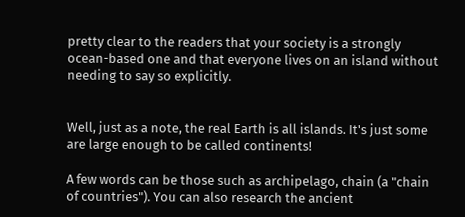pretty clear to the readers that your society is a strongly ocean-based one and that everyone lives on an island without needing to say so explicitly.


Well, just as a note, the real Earth is all islands. It's just some are large enough to be called continents!

A few words can be those such as archipelago, chain (a "chain of countries"). You can also research the ancient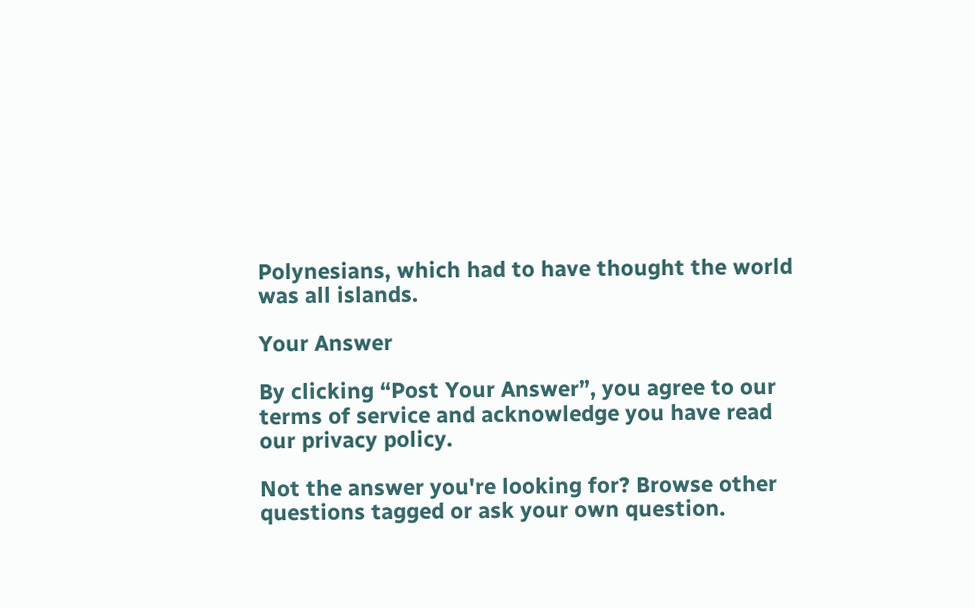Polynesians, which had to have thought the world was all islands.

Your Answer

By clicking “Post Your Answer”, you agree to our terms of service and acknowledge you have read our privacy policy.

Not the answer you're looking for? Browse other questions tagged or ask your own question.